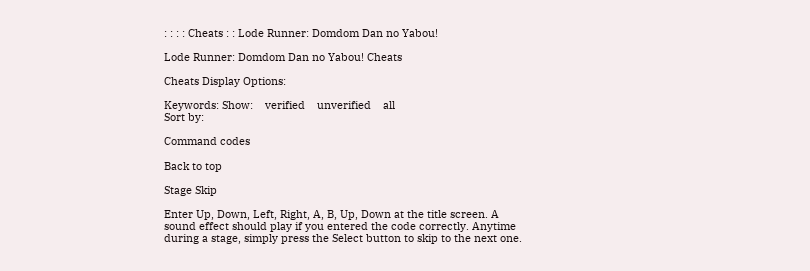: : : : Cheats : : Lode Runner: Domdom Dan no Yabou!

Lode Runner: Domdom Dan no Yabou! Cheats

Cheats Display Options:

Keywords: Show:    verified    unverified    all
Sort by:

Command codes

Back to top

Stage Skip

Enter Up, Down, Left, Right, A, B, Up, Down at the title screen. A sound effect should play if you entered the code correctly. Anytime during a stage, simply press the Select button to skip to the next one.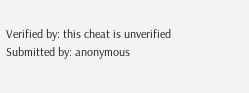Verified by: this cheat is unverified Submitted by: anonymous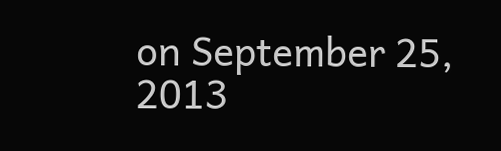on September 25, 2013